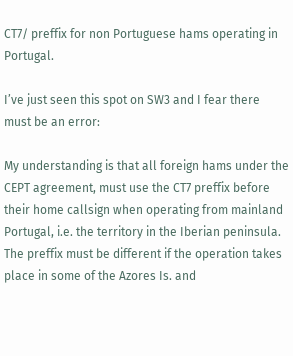CT7/ preffix for non Portuguese hams operating in Portugal.

I’ve just seen this spot on SW3 and I fear there must be an error:

My understanding is that all foreign hams under the CEPT agreement, must use the CT7 preffix before their home callsign when operating from mainland Portugal, i.e. the territory in the Iberian peninsula. The preffix must be different if the operation takes place in some of the Azores Is. and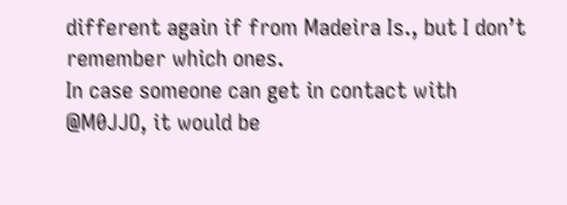different again if from Madeira Is., but I don’t remember which ones.
In case someone can get in contact with @M0JJO, it would be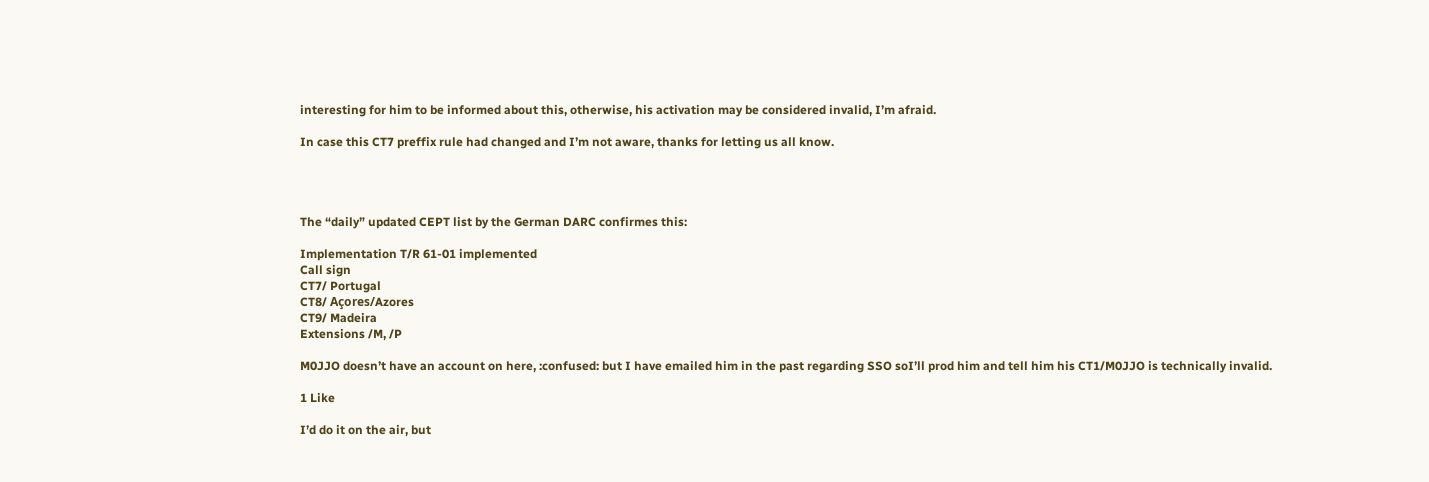interesting for him to be informed about this, otherwise, his activation may be considered invalid, I’m afraid.

In case this CT7 preffix rule had changed and I’m not aware, thanks for letting us all know.




The “daily” updated CEPT list by the German DARC confirmes this:

Implementation T/R 61-01 implemented
Call sign
CT7/ Portugal
CT8/ Açores/Azores
CT9/ Madeira
Extensions /M, /P

M0JJO doesn’t have an account on here, :confused: but I have emailed him in the past regarding SSO soI’ll prod him and tell him his CT1/M0JJO is technically invalid.

1 Like

I’d do it on the air, but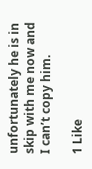unfortunately he is in skip with me now and I can’t copy him.

1 Like